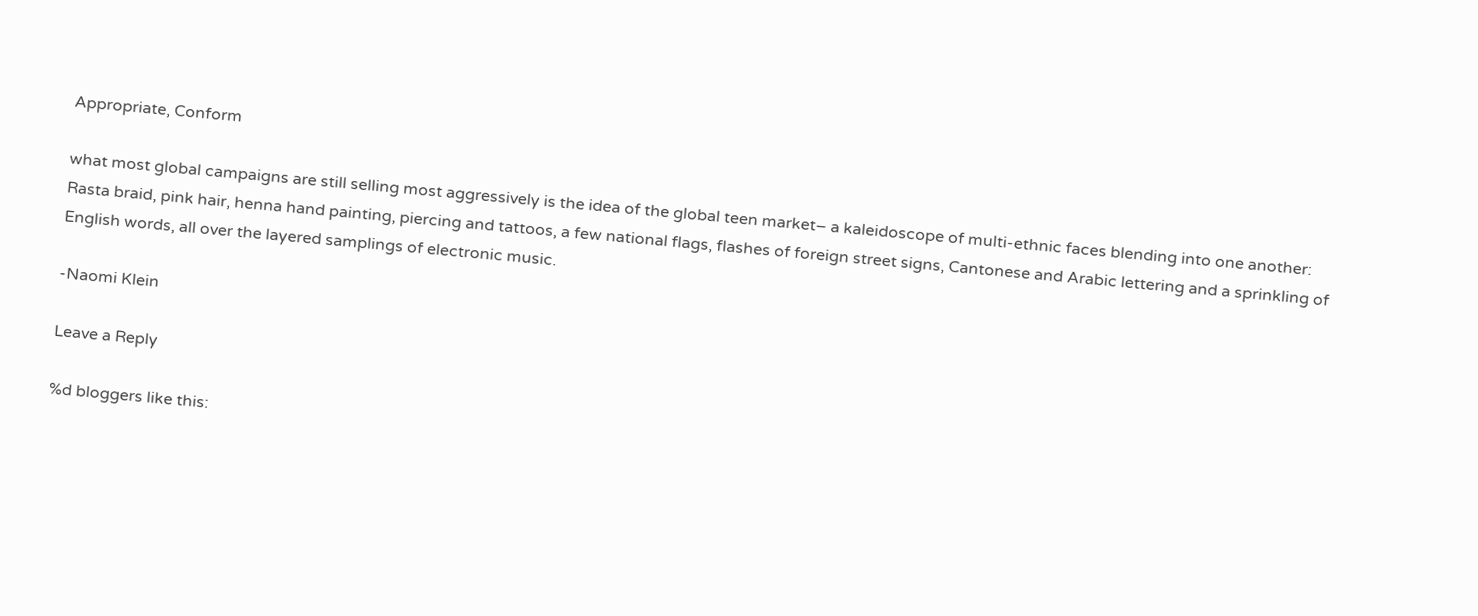Appropriate, Conform

what most global campaigns are still selling most aggressively is the idea of the global teen market– a kaleidoscope of multi-ethnic faces blending into one another:  Rasta braid, pink hair, henna hand painting, piercing and tattoos, a few national flags, flashes of foreign street signs, Cantonese and Arabic lettering and a sprinkling of English words, all over the layered samplings of electronic music.

-Naomi Klein

Leave a Reply

%d bloggers like this: